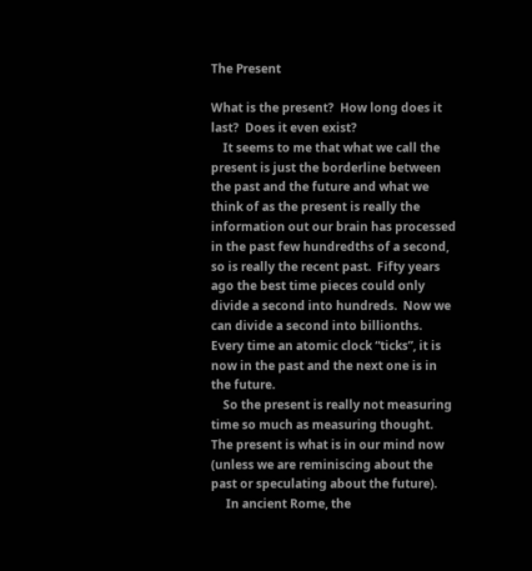The Present

What is the present?  How long does it last?  Does it even exist?
    It seems to me that what we call the present is just the borderline between the past and the future and what we think of as the present is really the information out our brain has processed in the past few hundredths of a second, so is really the recent past.  Fifty years ago the best time pieces could only divide a second into hundreds.  Now we can divide a second into billionths.  Every time an atomic clock “ticks”, it is now in the past and the next one is in the future.
    So the present is really not measuring time so much as measuring thought.  The present is what is in our mind now (unless we are reminiscing about the past or speculating about the future).
     In ancient Rome, the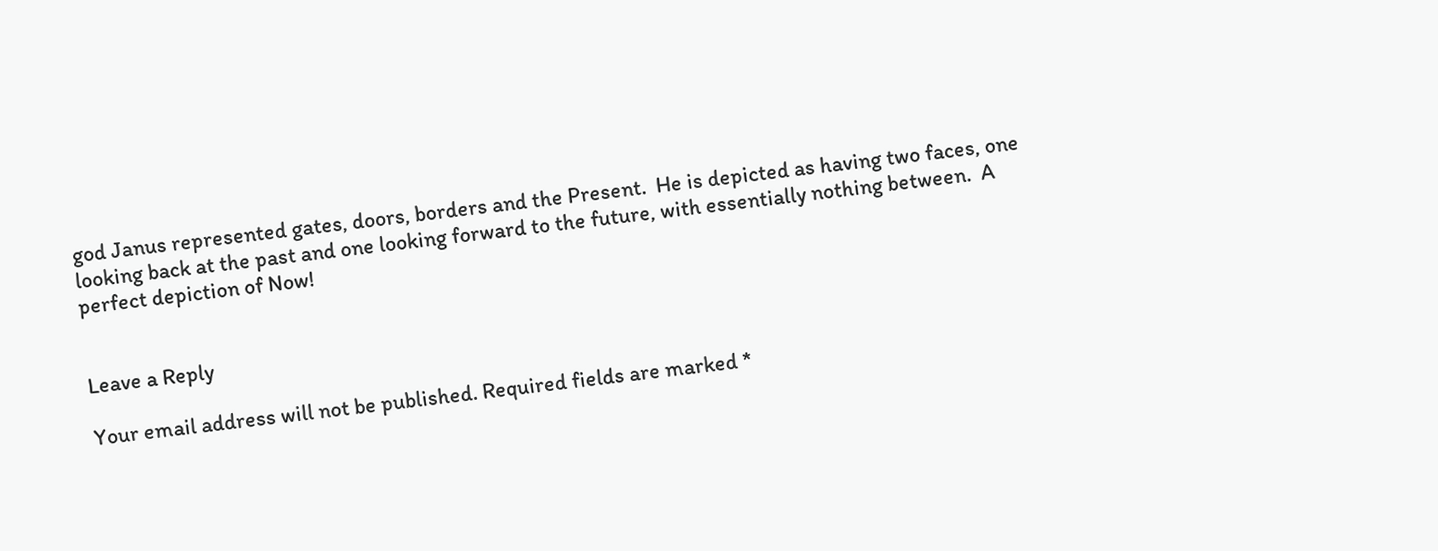god Janus represented gates, doors, borders and the Present.  He is depicted as having two faces, one looking back at the past and one looking forward to the future, with essentially nothing between.  A perfect depiction of Now!


Leave a Reply

Your email address will not be published. Required fields are marked *